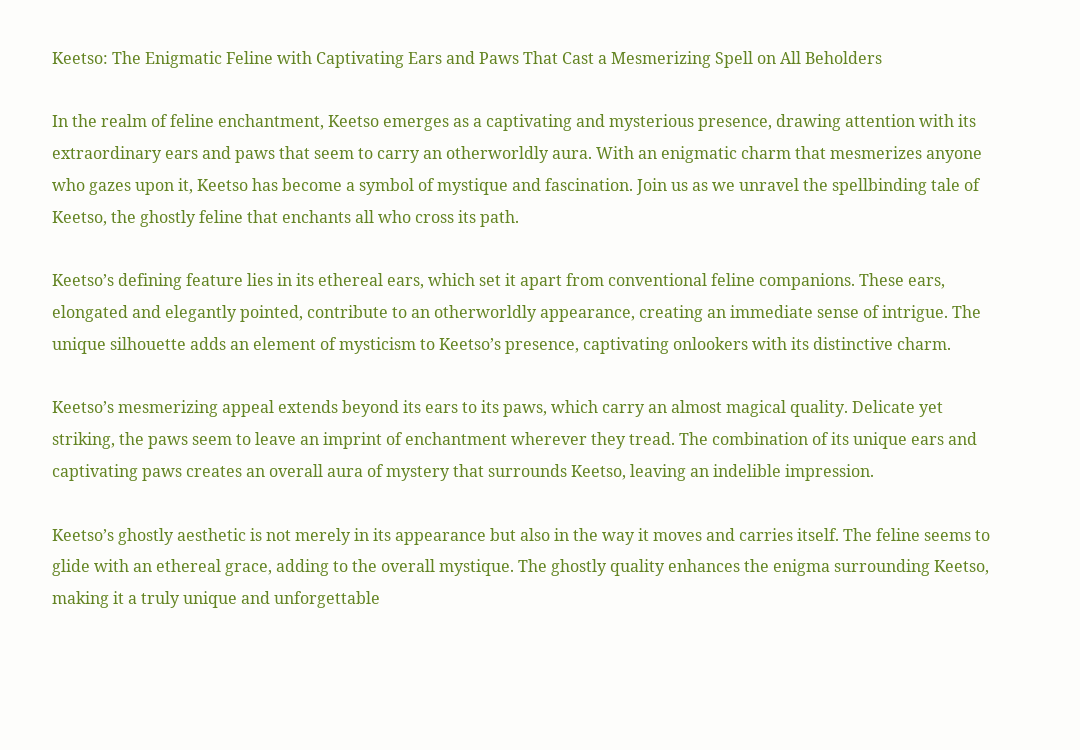Keetso: The Enigmatic Feline with Captivating Ears and Paws That Cast a Mesmerizing Spell on All Beholders

In the realm of feline enchantment, Keetso emerges as a captivating and mysterious presence, drawing attention with its extraordinary ears and paws that seem to carry an otherworldly aura. With an enigmatic charm that mesmerizes anyone who gazes upon it, Keetso has become a symbol of mystique and fascination. Join us as we unravel the spellbinding tale of Keetso, the ghostly feline that enchants all who cross its path.

Keetso’s defining feature lies in its ethereal ears, which set it apart from conventional feline companions. These ears, elongated and elegantly pointed, contribute to an otherworldly appearance, creating an immediate sense of intrigue. The unique silhouette adds an element of mysticism to Keetso’s presence, captivating onlookers with its distinctive charm.

Keetso’s mesmerizing appeal extends beyond its ears to its paws, which carry an almost magical quality. Delicate yet striking, the paws seem to leave an imprint of enchantment wherever they tread. The combination of its unique ears and captivating paws creates an overall aura of mystery that surrounds Keetso, leaving an indelible impression.

Keetso’s ghostly aesthetic is not merely in its appearance but also in the way it moves and carries itself. The feline seems to glide with an ethereal grace, adding to the overall mystique. The ghostly quality enhances the enigma surrounding Keetso, making it a truly unique and unforgettable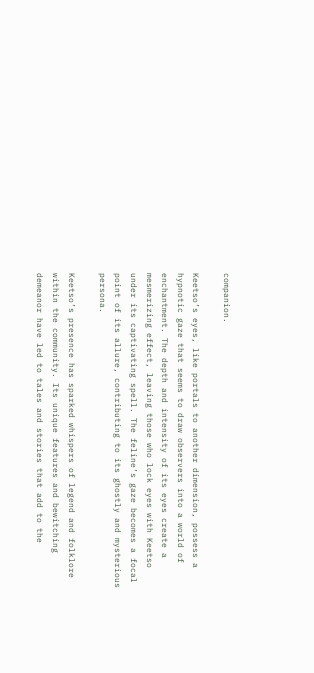companion.

Keetso’s eyes, like portals to another dimension, possess a hypnotic gaze that seems to draw observers into a world of enchantment. The depth and intensity of its eyes create a mesmerizing effect, leaving those who lock eyes with Keetso under its captivating spell. The feline’s gaze becomes a focal point of its allure, contributing to its ghostly and mysterious persona.

Keetso’s presence has sparked whispers of legend and folklore within the community. Its unique features and bewitching demeanor have led to tales and stories that add to the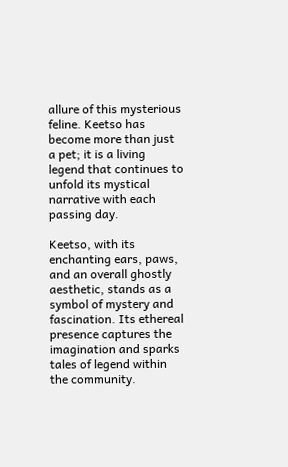allure of this mysterious feline. Keetso has become more than just a pet; it is a living legend that continues to unfold its mystical narrative with each passing day.

Keetso, with its enchanting ears, paws, and an overall ghostly aesthetic, stands as a symbol of mystery and fascination. Its ethereal presence captures the imagination and sparks tales of legend within the community.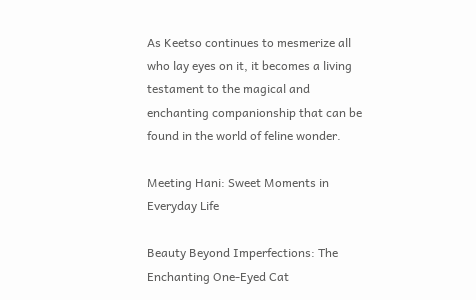As Keetso continues to mesmerize all who lay eyes on it, it becomes a living testament to the magical and enchanting companionship that can be found in the world of feline wonder.

Meeting Hani: Sweet Moments in Everyday Life

Beauty Beyond Imperfections: The Enchanting One-Eyed Cat